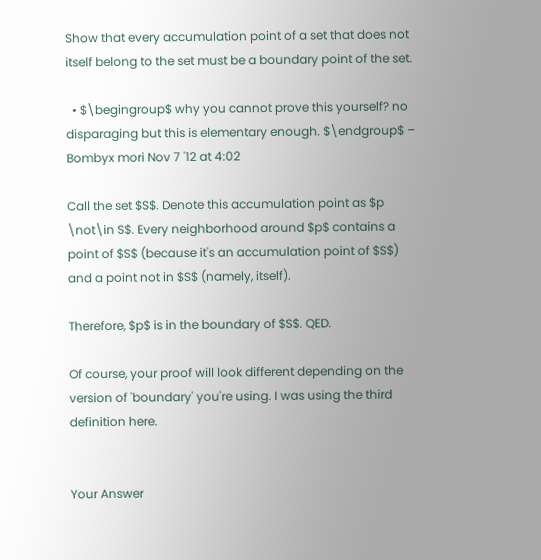Show that every accumulation point of a set that does not itself belong to the set must be a boundary point of the set.

  • $\begingroup$ why you cannot prove this yourself? no disparaging but this is elementary enough. $\endgroup$ – Bombyx mori Nov 7 '12 at 4:02

Call the set $S$. Denote this accumulation point as $p \not\in S$. Every neighborhood around $p$ contains a point of $S$ (because it's an accumulation point of $S$) and a point not in $S$ (namely, itself).

Therefore, $p$ is in the boundary of $S$. QED.

Of course, your proof will look different depending on the version of 'boundary' you're using. I was using the third definition here.


Your Answer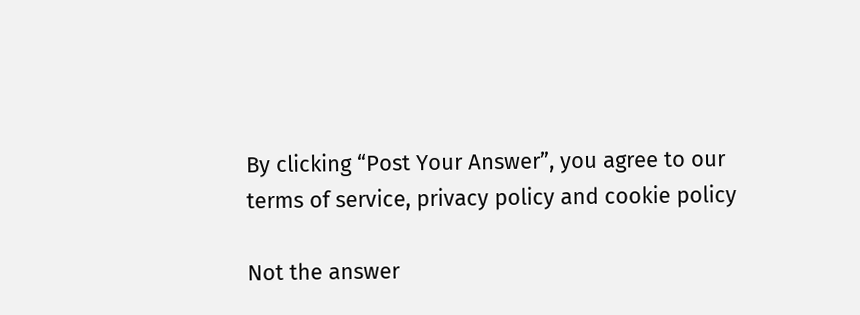By clicking “Post Your Answer”, you agree to our terms of service, privacy policy and cookie policy

Not the answer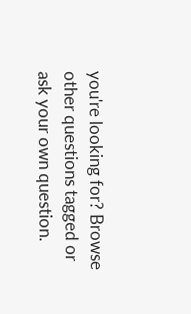you're looking for? Browse other questions tagged or ask your own question.